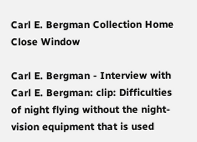Carl E. Bergman Collection Home
Close Window

Carl E. Bergman - Interview with Carl E. Bergman: clip: Difficulties of night flying without the night-vision equipment that is used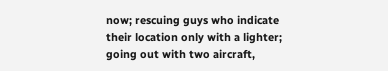now; rescuing guys who indicate their location only with a lighter; going out with two aircraft,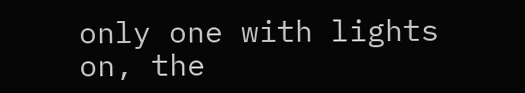only one with lights on, the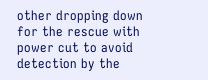other dropping down for the rescue with power cut to avoid detection by the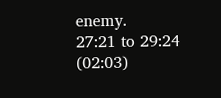enemy.
27:21 to 29:24 (02:03)